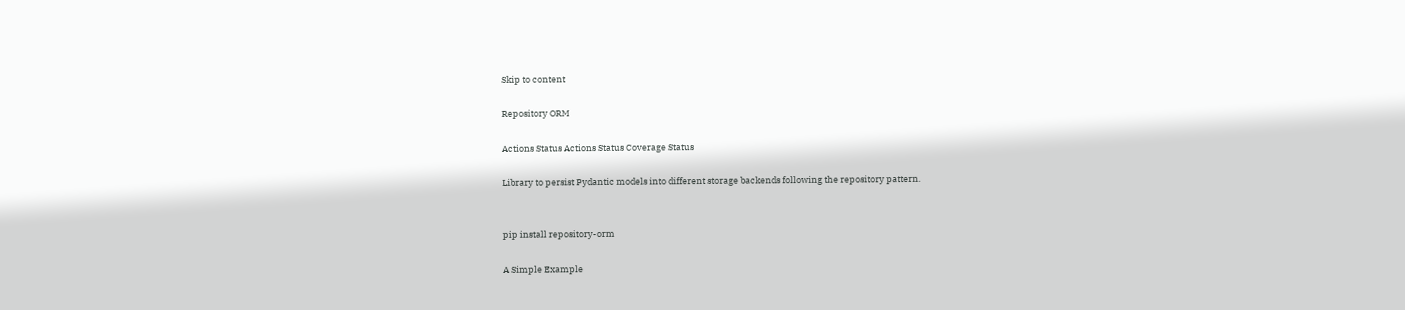Skip to content

Repository ORM

Actions Status Actions Status Coverage Status

Library to persist Pydantic models into different storage backends following the repository pattern.


pip install repository-orm

A Simple Example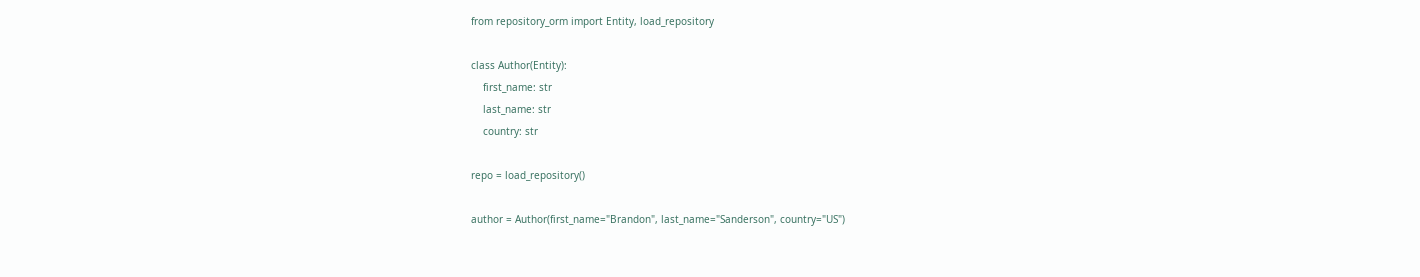from repository_orm import Entity, load_repository

class Author(Entity):
    first_name: str
    last_name: str
    country: str

repo = load_repository()

author = Author(first_name="Brandon", last_name="Sanderson", country="US")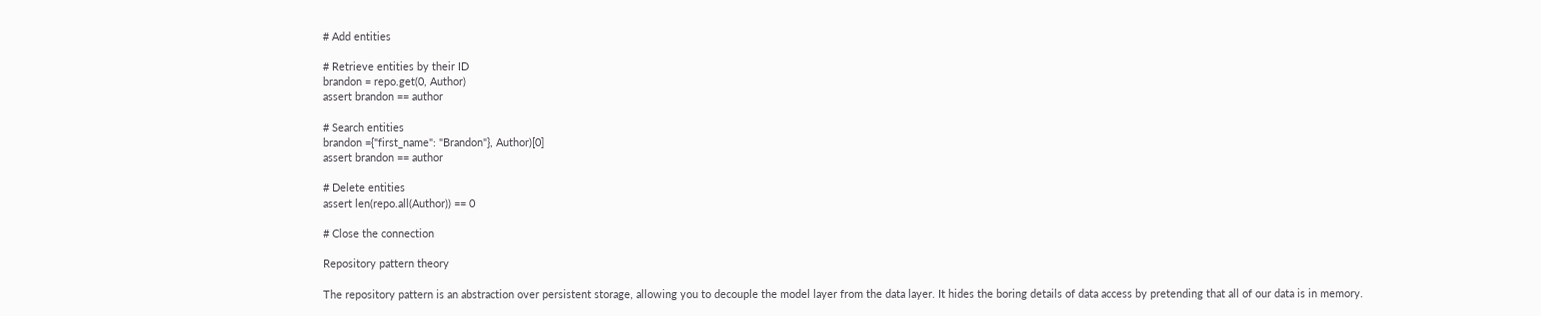# Add entities

# Retrieve entities by their ID
brandon = repo.get(0, Author)
assert brandon == author

# Search entities
brandon ={"first_name": "Brandon"}, Author)[0]
assert brandon == author

# Delete entities
assert len(repo.all(Author)) == 0

# Close the connection

Repository pattern theory

The repository pattern is an abstraction over persistent storage, allowing you to decouple the model layer from the data layer. It hides the boring details of data access by pretending that all of our data is in memory.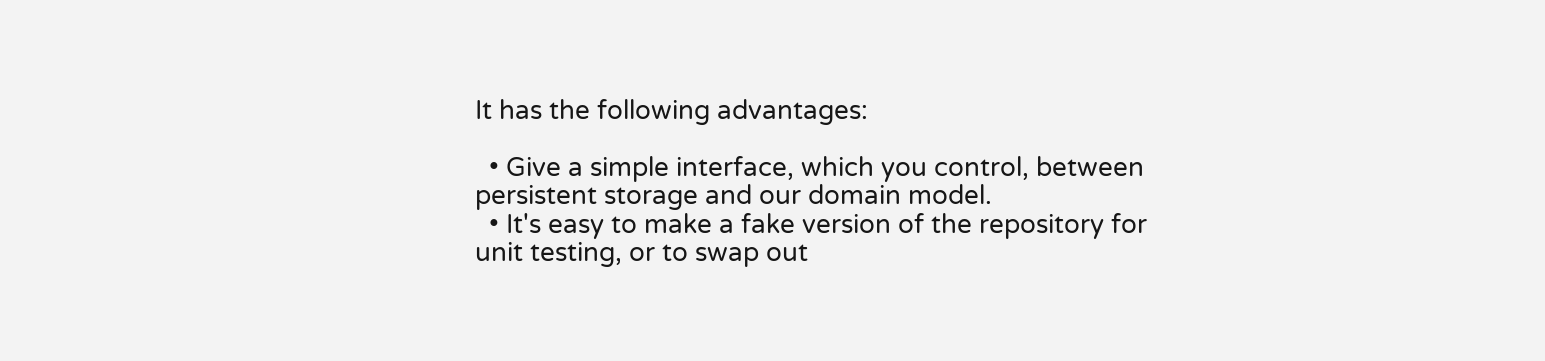It has the following advantages:

  • Give a simple interface, which you control, between persistent storage and our domain model.
  • It's easy to make a fake version of the repository for unit testing, or to swap out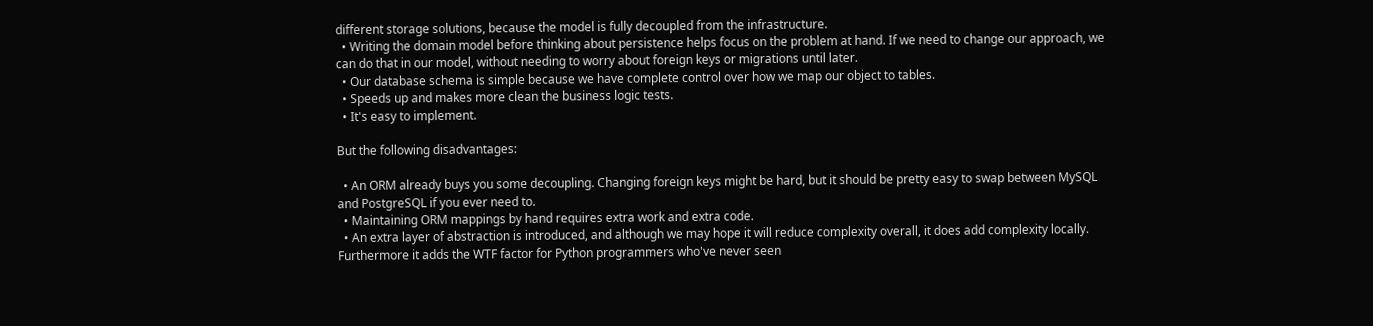different storage solutions, because the model is fully decoupled from the infrastructure.
  • Writing the domain model before thinking about persistence helps focus on the problem at hand. If we need to change our approach, we can do that in our model, without needing to worry about foreign keys or migrations until later.
  • Our database schema is simple because we have complete control over how we map our object to tables.
  • Speeds up and makes more clean the business logic tests.
  • It's easy to implement.

But the following disadvantages:

  • An ORM already buys you some decoupling. Changing foreign keys might be hard, but it should be pretty easy to swap between MySQL and PostgreSQL if you ever need to.
  • Maintaining ORM mappings by hand requires extra work and extra code.
  • An extra layer of abstraction is introduced, and although we may hope it will reduce complexity overall, it does add complexity locally. Furthermore it adds the WTF factor for Python programmers who've never seen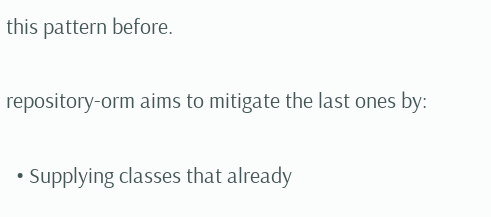this pattern before.

repository-orm aims to mitigate the last ones by:

  • Supplying classes that already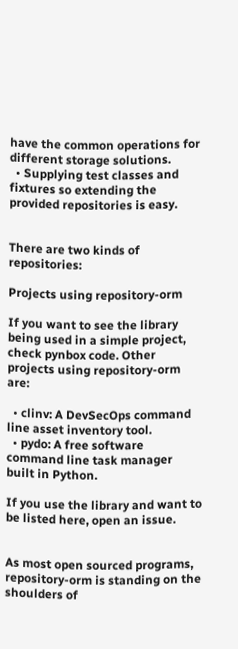have the common operations for different storage solutions.
  • Supplying test classes and fixtures so extending the provided repositories is easy.


There are two kinds of repositories:

Projects using repository-orm

If you want to see the library being used in a simple project, check pynbox code. Other projects using repository-orm are:

  • clinv: A DevSecOps command line asset inventory tool.
  • pydo: A free software command line task manager built in Python.

If you use the library and want to be listed here, open an issue.


As most open sourced programs, repository-orm is standing on the shoulders of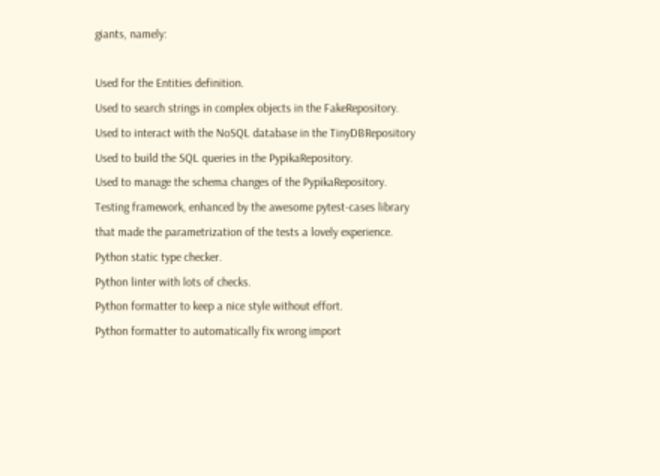giants, namely:

Used for the Entities definition.
Used to search strings in complex objects in the FakeRepository.
Used to interact with the NoSQL database in the TinyDBRepository
Used to build the SQL queries in the PypikaRepository.
Used to manage the schema changes of the PypikaRepository.
Testing framework, enhanced by the awesome pytest-cases library that made the parametrization of the tests a lovely experience.
Python static type checker.
Python linter with lots of checks.
Python formatter to keep a nice style without effort.
Python formatter to automatically fix wrong import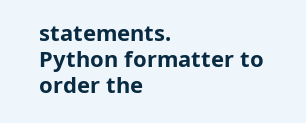statements.
Python formatter to order the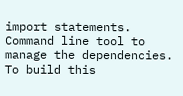import statements.
Command line tool to manage the dependencies.
To build this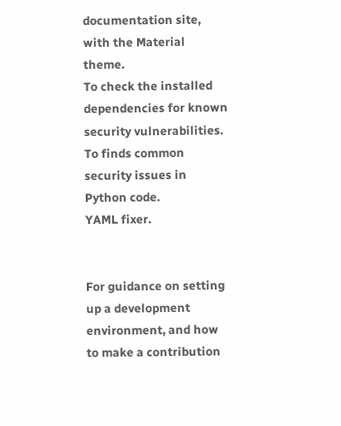documentation site, with the Material theme.
To check the installed dependencies for known security vulnerabilities.
To finds common security issues in Python code.
YAML fixer.


For guidance on setting up a development environment, and how to make a contribution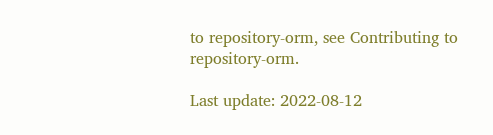to repository-orm, see Contributing to repository-orm.

Last update: 2022-08-12